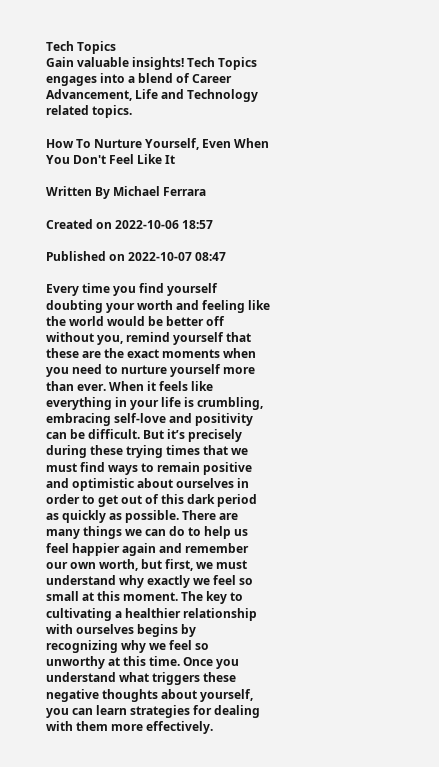Tech Topics
Gain valuable insights! Tech Topics engages into a blend of Career Advancement, Life and Technology related topics.

How To Nurture Yourself, Even When You Don't Feel Like It

Written By Michael Ferrara

Created on 2022-10-06 18:57

Published on 2022-10-07 08:47

Every time you find yourself doubting your worth and feeling like the world would be better off without you, remind yourself that these are the exact moments when you need to nurture yourself more than ever. When it feels like everything in your life is crumbling, embracing self-love and positivity can be difficult. But it’s precisely during these trying times that we must find ways to remain positive and optimistic about ourselves in order to get out of this dark period as quickly as possible. There are many things we can do to help us feel happier again and remember our own worth, but first, we must understand why exactly we feel so small at this moment. The key to cultivating a healthier relationship with ourselves begins by recognizing why we feel so unworthy at this time. Once you understand what triggers these negative thoughts about yourself, you can learn strategies for dealing with them more effectively.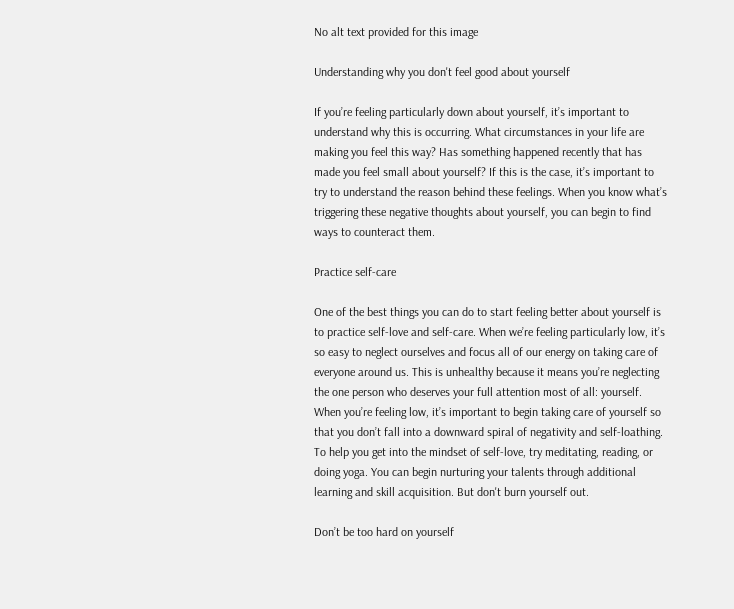No alt text provided for this image

Understanding why you don't feel good about yourself

If you’re feeling particularly down about yourself, it’s important to understand why this is occurring. What circumstances in your life are making you feel this way? Has something happened recently that has made you feel small about yourself? If this is the case, it’s important to try to understand the reason behind these feelings. When you know what’s triggering these negative thoughts about yourself, you can begin to find ways to counteract them.

Practice self-care

One of the best things you can do to start feeling better about yourself is to practice self-love and self-care. When we’re feeling particularly low, it’s so easy to neglect ourselves and focus all of our energy on taking care of everyone around us. This is unhealthy because it means you’re neglecting the one person who deserves your full attention most of all: yourself. When you’re feeling low, it’s important to begin taking care of yourself so that you don’t fall into a downward spiral of negativity and self-loathing. To help you get into the mindset of self-love, try meditating, reading, or doing yoga. You can begin nurturing your talents through additional learning and skill acquisition. But don't burn yourself out.

Don’t be too hard on yourself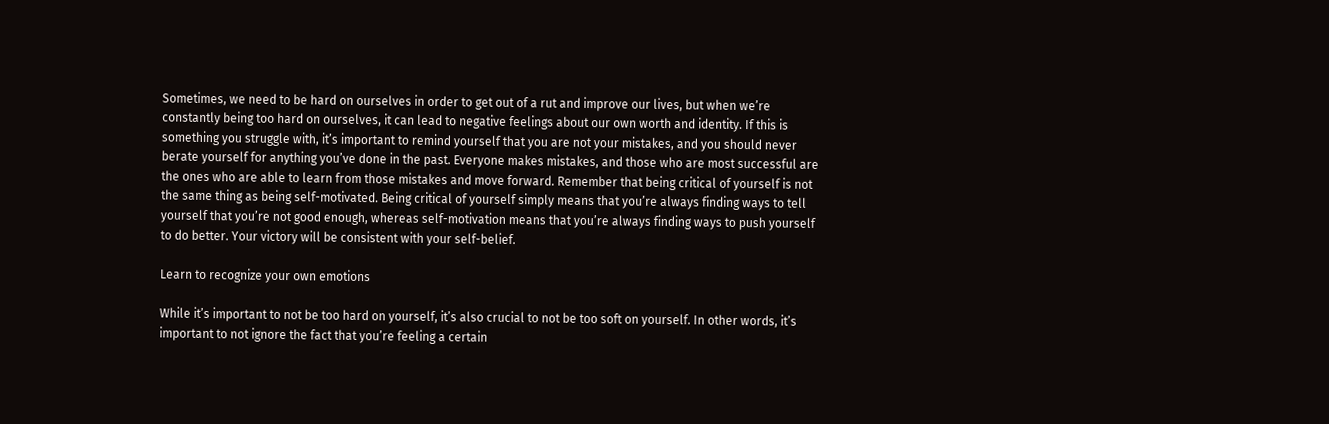Sometimes, we need to be hard on ourselves in order to get out of a rut and improve our lives, but when we’re constantly being too hard on ourselves, it can lead to negative feelings about our own worth and identity. If this is something you struggle with, it’s important to remind yourself that you are not your mistakes, and you should never berate yourself for anything you’ve done in the past. Everyone makes mistakes, and those who are most successful are the ones who are able to learn from those mistakes and move forward. Remember that being critical of yourself is not the same thing as being self-motivated. Being critical of yourself simply means that you’re always finding ways to tell yourself that you’re not good enough, whereas self-motivation means that you’re always finding ways to push yourself to do better. Your victory will be consistent with your self-belief.

Learn to recognize your own emotions

While it’s important to not be too hard on yourself, it’s also crucial to not be too soft on yourself. In other words, it’s important to not ignore the fact that you’re feeling a certain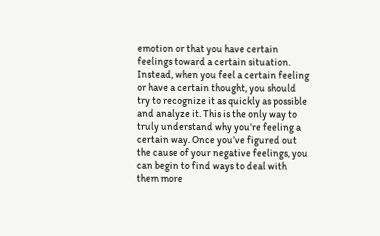emotion or that you have certain feelings toward a certain situation. Instead, when you feel a certain feeling or have a certain thought, you should try to recognize it as quickly as possible and analyze it. This is the only way to truly understand why you’re feeling a certain way. Once you’ve figured out the cause of your negative feelings, you can begin to find ways to deal with them more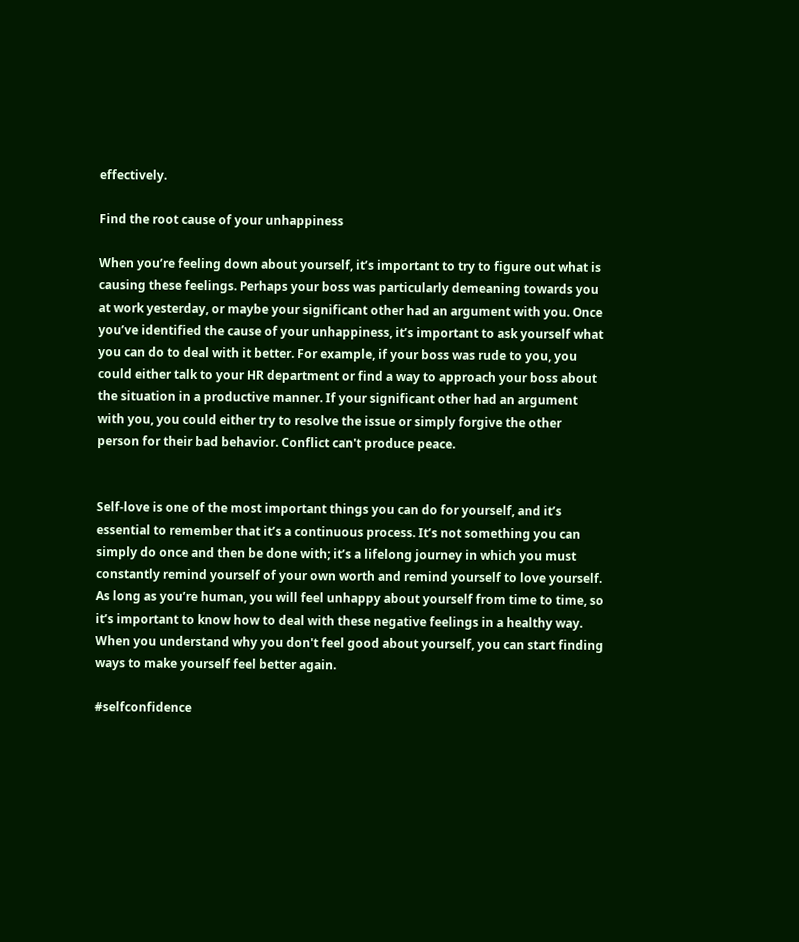effectively.

Find the root cause of your unhappiness

When you’re feeling down about yourself, it’s important to try to figure out what is causing these feelings. Perhaps your boss was particularly demeaning towards you at work yesterday, or maybe your significant other had an argument with you. Once you’ve identified the cause of your unhappiness, it’s important to ask yourself what you can do to deal with it better. For example, if your boss was rude to you, you could either talk to your HR department or find a way to approach your boss about the situation in a productive manner. If your significant other had an argument with you, you could either try to resolve the issue or simply forgive the other person for their bad behavior. Conflict can't produce peace.


Self-love is one of the most important things you can do for yourself, and it’s essential to remember that it’s a continuous process. It’s not something you can simply do once and then be done with; it’s a lifelong journey in which you must constantly remind yourself of your own worth and remind yourself to love yourself. As long as you’re human, you will feel unhappy about yourself from time to time, so it’s important to know how to deal with these negative feelings in a healthy way. When you understand why you don't feel good about yourself, you can start finding ways to make yourself feel better again.

#selfconfidence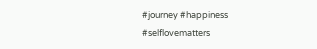#journey #happiness #selflovematters